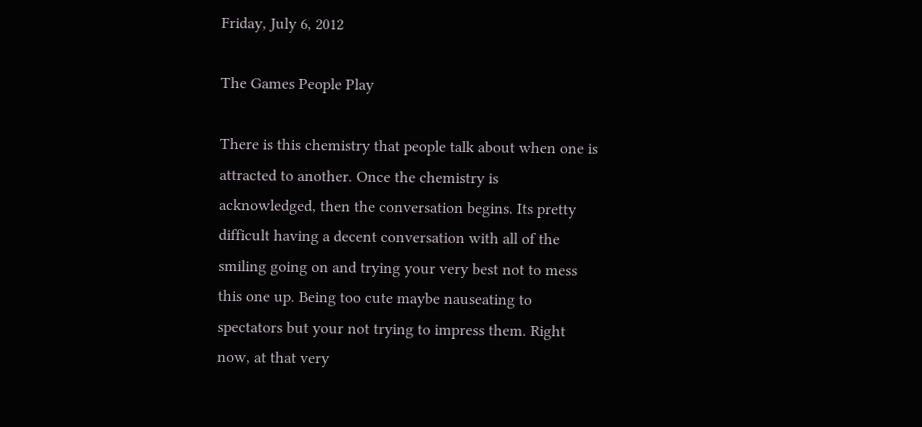Friday, July 6, 2012

The Games People Play

There is this chemistry that people talk about when one is attracted to another. Once the chemistry is acknowledged, then the conversation begins. Its pretty difficult having a decent conversation with all of the smiling going on and trying your very best not to mess this one up. Being too cute maybe nauseating to spectators but your not trying to impress them. Right now, at that very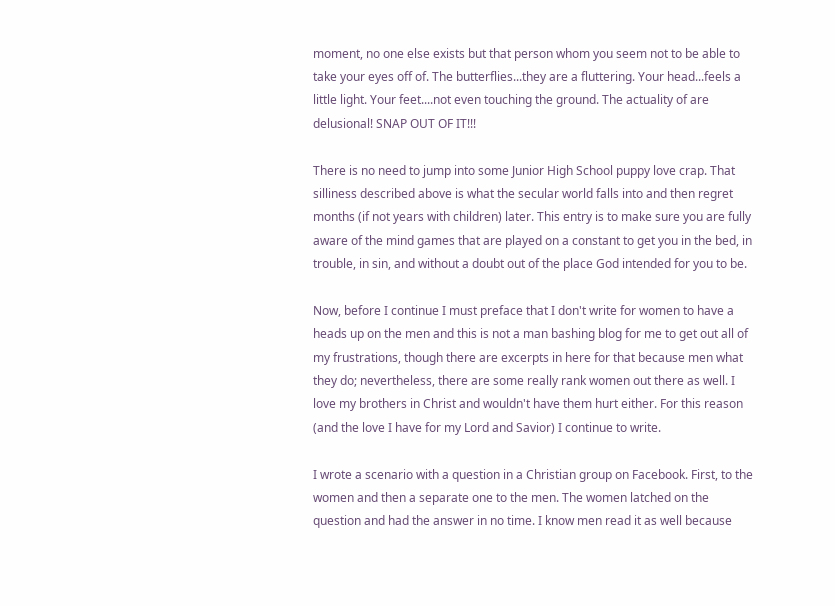moment, no one else exists but that person whom you seem not to be able to take your eyes off of. The butterflies...they are a fluttering. Your head...feels a little light. Your feet....not even touching the ground. The actuality of are delusional! SNAP OUT OF IT!!!

There is no need to jump into some Junior High School puppy love crap. That silliness described above is what the secular world falls into and then regret months (if not years with children) later. This entry is to make sure you are fully aware of the mind games that are played on a constant to get you in the bed, in trouble, in sin, and without a doubt out of the place God intended for you to be.

Now, before I continue I must preface that I don't write for women to have a heads up on the men and this is not a man bashing blog for me to get out all of my frustrations, though there are excerpts in here for that because men what they do; nevertheless, there are some really rank women out there as well. I love my brothers in Christ and wouldn't have them hurt either. For this reason (and the love I have for my Lord and Savior) I continue to write.

I wrote a scenario with a question in a Christian group on Facebook. First, to the women and then a separate one to the men. The women latched on the question and had the answer in no time. I know men read it as well because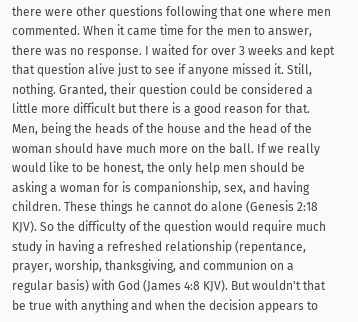there were other questions following that one where men commented. When it came time for the men to answer, there was no response. I waited for over 3 weeks and kept that question alive just to see if anyone missed it. Still, nothing. Granted, their question could be considered a little more difficult but there is a good reason for that. Men, being the heads of the house and the head of the woman should have much more on the ball. If we really would like to be honest, the only help men should be asking a woman for is companionship, sex, and having children. These things he cannot do alone (Genesis 2:18 KJV). So the difficulty of the question would require much study in having a refreshed relationship (repentance, prayer, worship, thanksgiving, and communion on a regular basis) with God (James 4:8 KJV). But wouldn't that be true with anything and when the decision appears to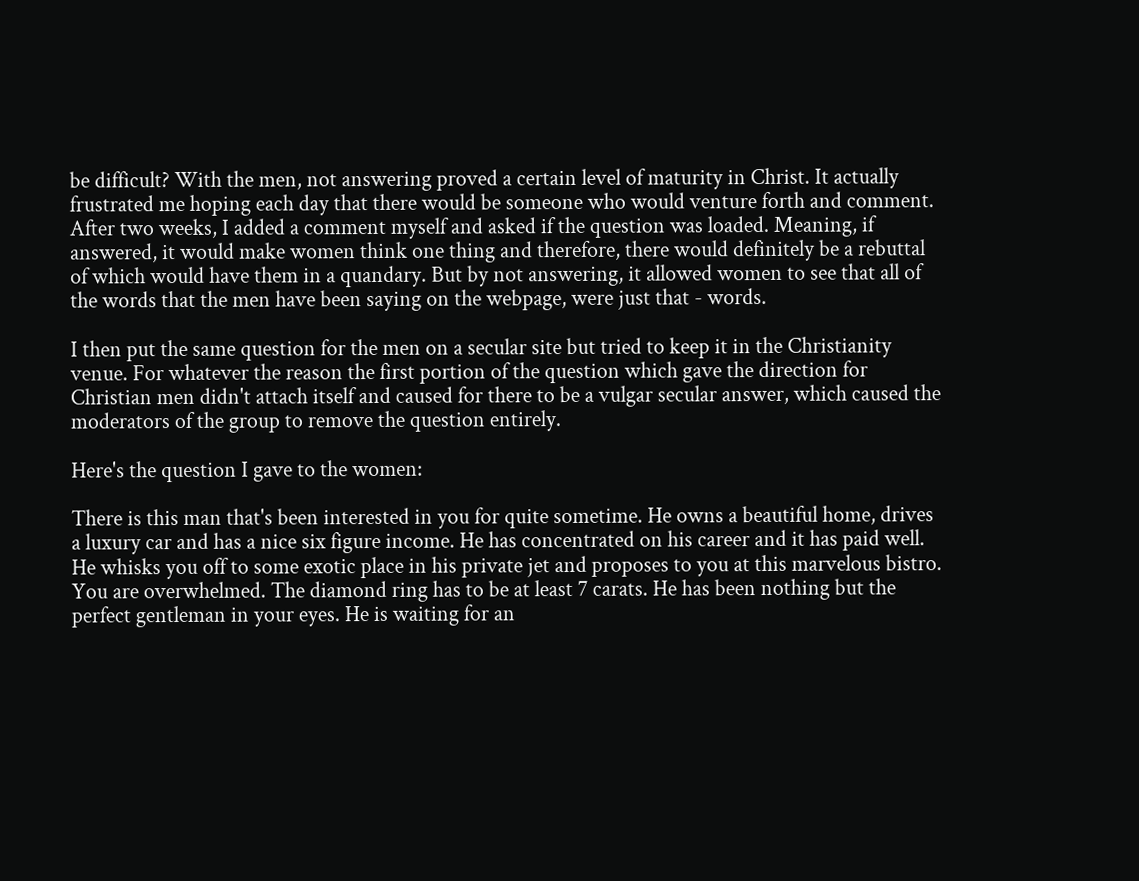be difficult? With the men, not answering proved a certain level of maturity in Christ. It actually frustrated me hoping each day that there would be someone who would venture forth and comment. After two weeks, I added a comment myself and asked if the question was loaded. Meaning, if answered, it would make women think one thing and therefore, there would definitely be a rebuttal of which would have them in a quandary. But by not answering, it allowed women to see that all of the words that the men have been saying on the webpage, were just that - words.

I then put the same question for the men on a secular site but tried to keep it in the Christianity venue. For whatever the reason the first portion of the question which gave the direction for Christian men didn't attach itself and caused for there to be a vulgar secular answer, which caused the moderators of the group to remove the question entirely.

Here's the question I gave to the women:

There is this man that's been interested in you for quite sometime. He owns a beautiful home, drives a luxury car and has a nice six figure income. He has concentrated on his career and it has paid well. He whisks you off to some exotic place in his private jet and proposes to you at this marvelous bistro. You are overwhelmed. The diamond ring has to be at least 7 carats. He has been nothing but the perfect gentleman in your eyes. He is waiting for an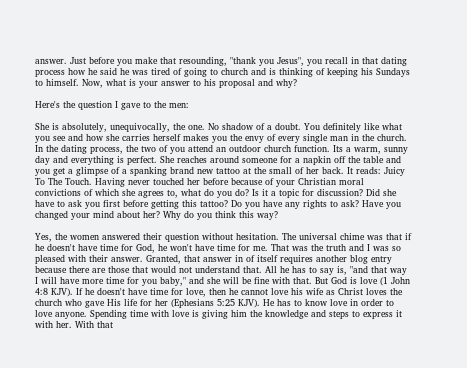answer. Just before you make that resounding, "thank you Jesus", you recall in that dating process how he said he was tired of going to church and is thinking of keeping his Sundays to himself. Now, what is your answer to his proposal and why?

Here's the question I gave to the men:

She is absolutely, unequivocally, the one. No shadow of a doubt. You definitely like what you see and how she carries herself makes you the envy of every single man in the church. In the dating process, the two of you attend an outdoor church function. Its a warm, sunny day and everything is perfect. She reaches around someone for a napkin off the table and you get a glimpse of a spanking brand new tattoo at the small of her back. It reads: Juicy To The Touch. Having never touched her before because of your Christian moral convictions of which she agrees to, what do you do? Is it a topic for discussion? Did she have to ask you first before getting this tattoo? Do you have any rights to ask? Have you changed your mind about her? Why do you think this way?

Yes, the women answered their question without hesitation. The universal chime was that if he doesn't have time for God, he won't have time for me. That was the truth and I was so pleased with their answer. Granted, that answer in of itself requires another blog entry because there are those that would not understand that. All he has to say is, "and that way I will have more time for you baby," and she will be fine with that. But God is love (1 John 4:8 KJV). If he doesn't have time for love, then he cannot love his wife as Christ loves the church who gave His life for her (Ephesians 5:25 KJV). He has to know love in order to love anyone. Spending time with love is giving him the knowledge and steps to express it with her. With that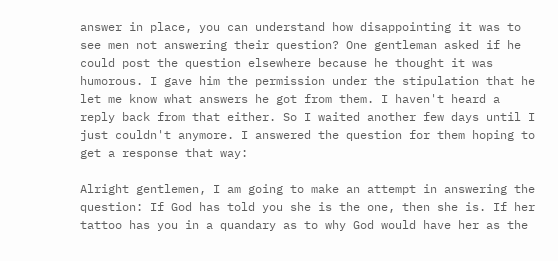answer in place, you can understand how disappointing it was to see men not answering their question? One gentleman asked if he could post the question elsewhere because he thought it was humorous. I gave him the permission under the stipulation that he let me know what answers he got from them. I haven't heard a reply back from that either. So I waited another few days until I just couldn't anymore. I answered the question for them hoping to get a response that way:

Alright gentlemen, I am going to make an attempt in answering the question: If God has told you she is the one, then she is. If her tattoo has you in a quandary as to why God would have her as the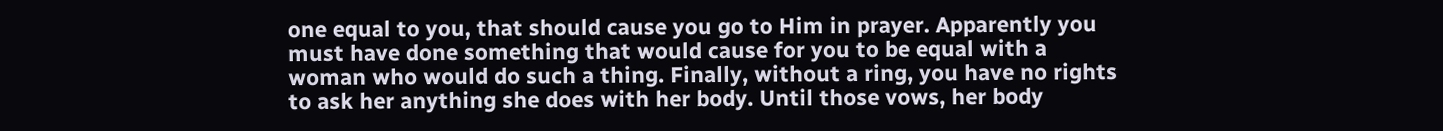one equal to you, that should cause you go to Him in prayer. Apparently you must have done something that would cause for you to be equal with a woman who would do such a thing. Finally, without a ring, you have no rights to ask her anything she does with her body. Until those vows, her body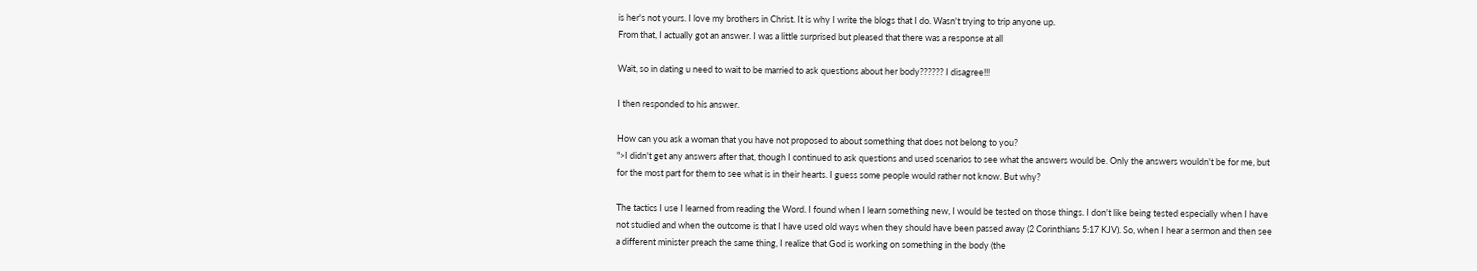is her's not yours. I love my brothers in Christ. It is why I write the blogs that I do. Wasn't trying to trip anyone up.
From that, I actually got an answer. I was a little surprised but pleased that there was a response at all

Wait, so in dating u need to wait to be married to ask questions about her body?????? I disagree!!!

I then responded to his answer.

How can you ask a woman that you have not proposed to about something that does not belong to you?
">I didn't get any answers after that, though I continued to ask questions and used scenarios to see what the answers would be. Only the answers wouldn't be for me, but for the most part for them to see what is in their hearts. I guess some people would rather not know. But why?

The tactics I use I learned from reading the Word. I found when I learn something new, I would be tested on those things. I don't like being tested especially when I have not studied and when the outcome is that I have used old ways when they should have been passed away (2 Corinthians 5:17 KJV). So, when I hear a sermon and then see a different minister preach the same thing, I realize that God is working on something in the body (the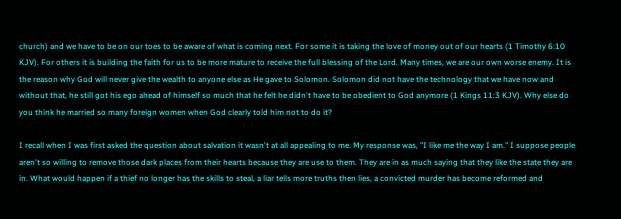church) and we have to be on our toes to be aware of what is coming next. For some it is taking the love of money out of our hearts (1 Timothy 6:10 KJV). For others it is building the faith for us to be more mature to receive the full blessing of the Lord. Many times, we are our own worse enemy. It is the reason why God will never give the wealth to anyone else as He gave to Solomon. Solomon did not have the technology that we have now and without that, he still got his ego ahead of himself so much that he felt he didn't have to be obedient to God anymore (1 Kings 11:3 KJV). Why else do you think he married so many foreign women when God clearly told him not to do it?

I recall when I was first asked the question about salvation it wasn't at all appealing to me. My response was, "I like me the way I am." I suppose people aren't so willing to remove those dark places from their hearts because they are use to them. They are in as much saying that they like the state they are in. What would happen if a thief no longer has the skills to steal, a liar tells more truths then lies, a convicted murder has become reformed and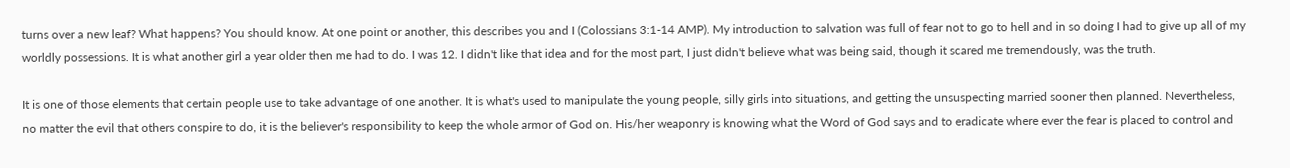turns over a new leaf? What happens? You should know. At one point or another, this describes you and I (Colossians 3:1-14 AMP). My introduction to salvation was full of fear not to go to hell and in so doing I had to give up all of my worldly possessions. It is what another girl a year older then me had to do. I was 12. I didn't like that idea and for the most part, I just didn't believe what was being said, though it scared me tremendously, was the truth.

It is one of those elements that certain people use to take advantage of one another. It is what's used to manipulate the young people, silly girls into situations, and getting the unsuspecting married sooner then planned. Nevertheless, no matter the evil that others conspire to do, it is the believer's responsibility to keep the whole armor of God on. His/her weaponry is knowing what the Word of God says and to eradicate where ever the fear is placed to control and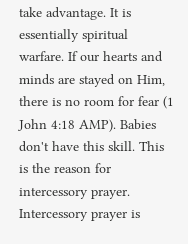take advantage. It is essentially spiritual warfare. If our hearts and minds are stayed on Him, there is no room for fear (1 John 4:18 AMP). Babies don't have this skill. This is the reason for intercessory prayer. Intercessory prayer is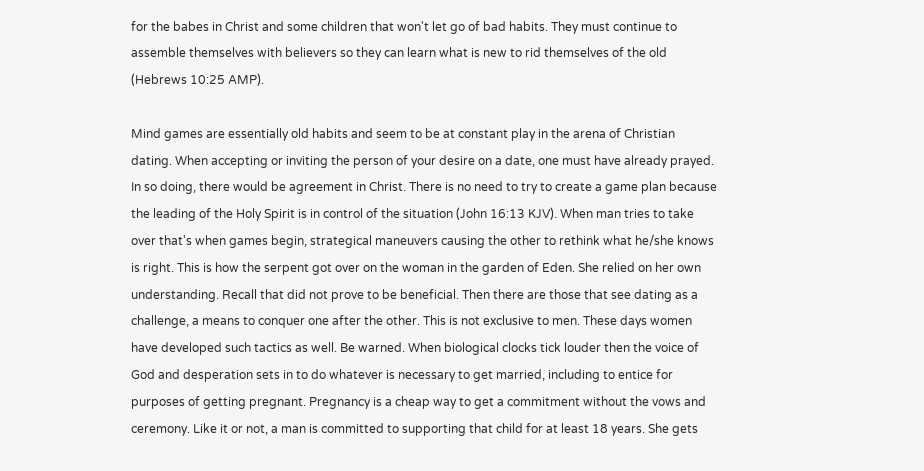for the babes in Christ and some children that won't let go of bad habits. They must continue to assemble themselves with believers so they can learn what is new to rid themselves of the old (Hebrews 10:25 AMP).

Mind games are essentially old habits and seem to be at constant play in the arena of Christian dating. When accepting or inviting the person of your desire on a date, one must have already prayed. In so doing, there would be agreement in Christ. There is no need to try to create a game plan because the leading of the Holy Spirit is in control of the situation (John 16:13 KJV). When man tries to take over that's when games begin, strategical maneuvers causing the other to rethink what he/she knows is right. This is how the serpent got over on the woman in the garden of Eden. She relied on her own understanding. Recall that did not prove to be beneficial. Then there are those that see dating as a challenge, a means to conquer one after the other. This is not exclusive to men. These days women have developed such tactics as well. Be warned. When biological clocks tick louder then the voice of God and desperation sets in to do whatever is necessary to get married, including to entice for purposes of getting pregnant. Pregnancy is a cheap way to get a commitment without the vows and ceremony. Like it or not, a man is committed to supporting that child for at least 18 years. She gets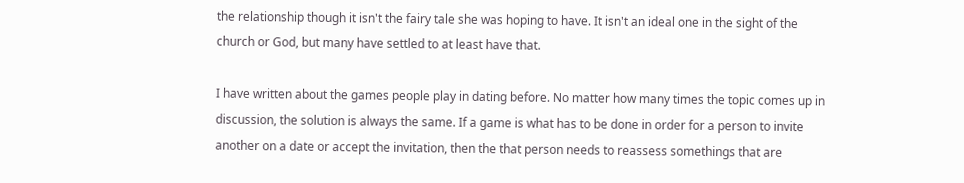the relationship though it isn't the fairy tale she was hoping to have. It isn't an ideal one in the sight of the church or God, but many have settled to at least have that.

I have written about the games people play in dating before. No matter how many times the topic comes up in discussion, the solution is always the same. If a game is what has to be done in order for a person to invite another on a date or accept the invitation, then the that person needs to reassess somethings that are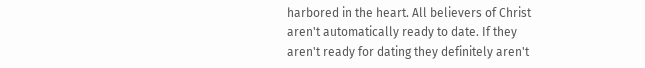harbored in the heart. All believers of Christ aren't automatically ready to date. If they aren't ready for dating they definitely aren't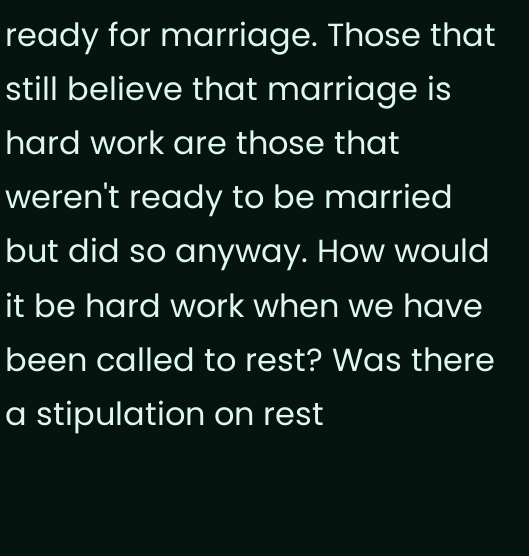ready for marriage. Those that still believe that marriage is hard work are those that weren't ready to be married but did so anyway. How would it be hard work when we have been called to rest? Was there a stipulation on rest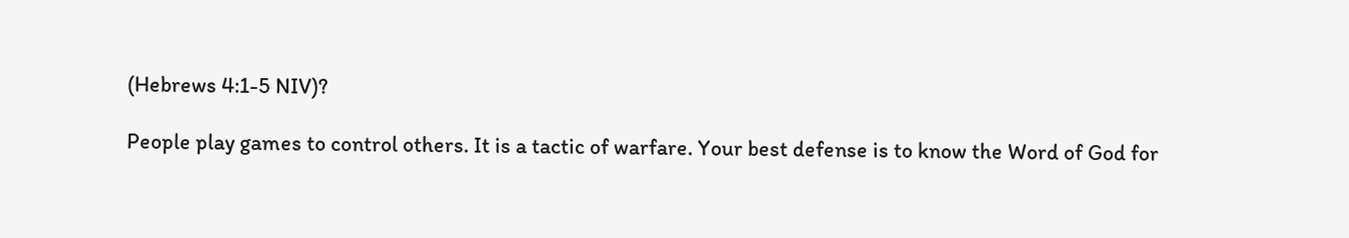(Hebrews 4:1-5 NIV)?

People play games to control others. It is a tactic of warfare. Your best defense is to know the Word of God for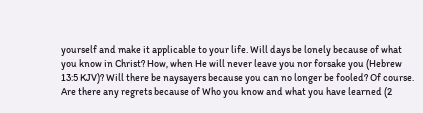yourself and make it applicable to your life. Will days be lonely because of what you know in Christ? How, when He will never leave you nor forsake you (Hebrew 13:5 KJV)? Will there be naysayers because you can no longer be fooled? Of course. Are there any regrets because of Who you know and what you have learned (2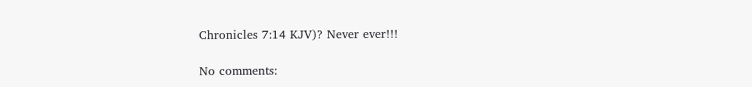Chronicles 7:14 KJV)? Never ever!!!

No comments: